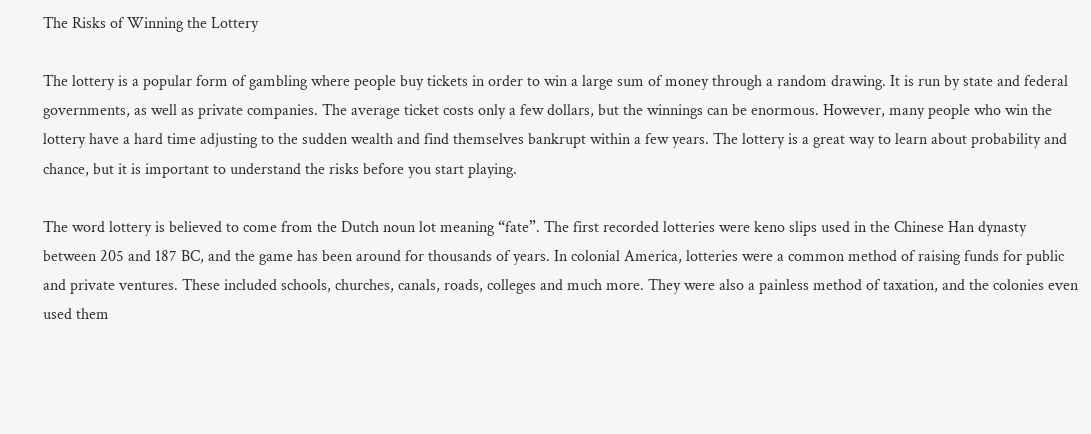The Risks of Winning the Lottery

The lottery is a popular form of gambling where people buy tickets in order to win a large sum of money through a random drawing. It is run by state and federal governments, as well as private companies. The average ticket costs only a few dollars, but the winnings can be enormous. However, many people who win the lottery have a hard time adjusting to the sudden wealth and find themselves bankrupt within a few years. The lottery is a great way to learn about probability and chance, but it is important to understand the risks before you start playing.

The word lottery is believed to come from the Dutch noun lot meaning “fate”. The first recorded lotteries were keno slips used in the Chinese Han dynasty between 205 and 187 BC, and the game has been around for thousands of years. In colonial America, lotteries were a common method of raising funds for public and private ventures. These included schools, churches, canals, roads, colleges and much more. They were also a painless method of taxation, and the colonies even used them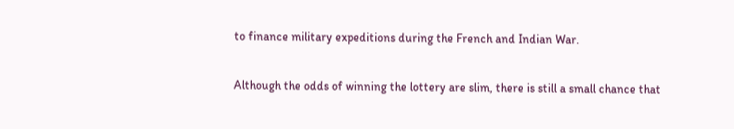to finance military expeditions during the French and Indian War.

Although the odds of winning the lottery are slim, there is still a small chance that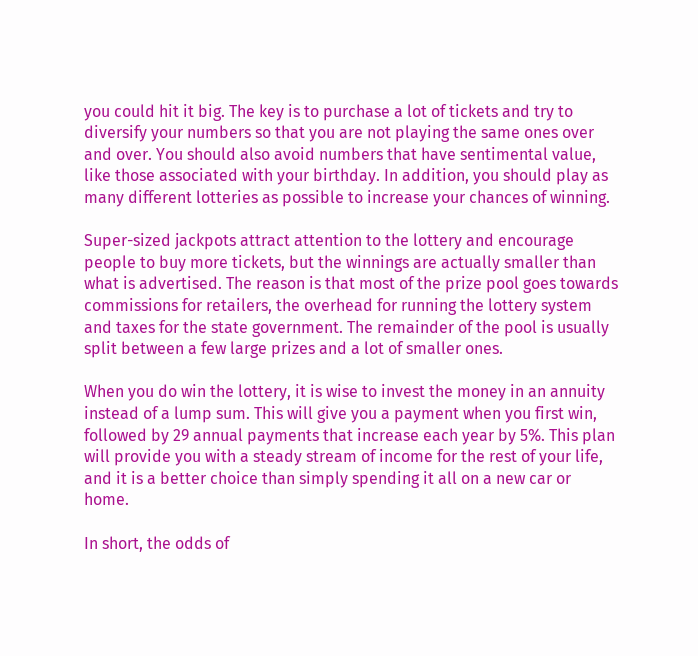you could hit it big. The key is to purchase a lot of tickets and try to diversify your numbers so that you are not playing the same ones over and over. You should also avoid numbers that have sentimental value, like those associated with your birthday. In addition, you should play as many different lotteries as possible to increase your chances of winning.

Super-sized jackpots attract attention to the lottery and encourage people to buy more tickets, but the winnings are actually smaller than what is advertised. The reason is that most of the prize pool goes towards commissions for retailers, the overhead for running the lottery system and taxes for the state government. The remainder of the pool is usually split between a few large prizes and a lot of smaller ones.

When you do win the lottery, it is wise to invest the money in an annuity instead of a lump sum. This will give you a payment when you first win, followed by 29 annual payments that increase each year by 5%. This plan will provide you with a steady stream of income for the rest of your life, and it is a better choice than simply spending it all on a new car or home.

In short, the odds of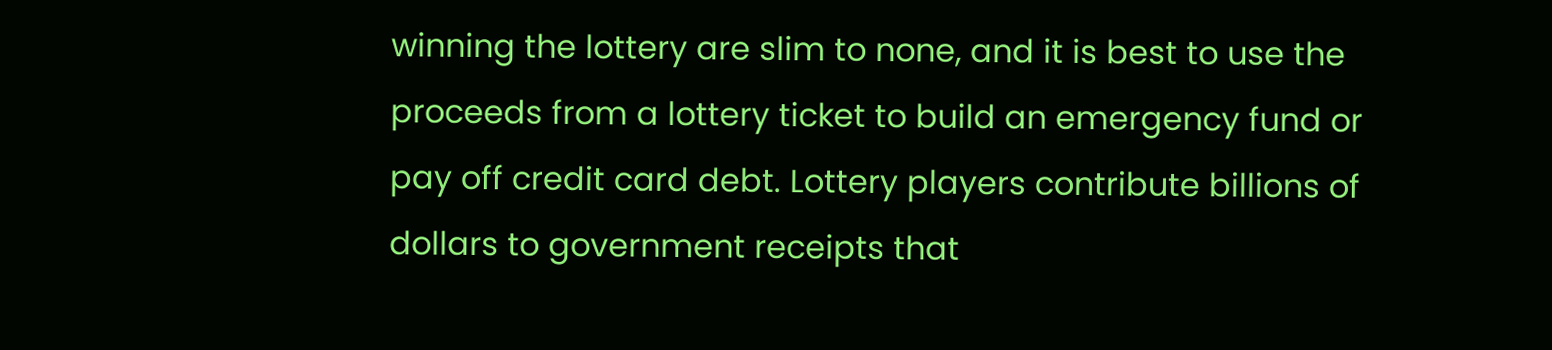winning the lottery are slim to none, and it is best to use the proceeds from a lottery ticket to build an emergency fund or pay off credit card debt. Lottery players contribute billions of dollars to government receipts that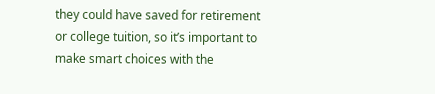they could have saved for retirement or college tuition, so it’s important to make smart choices with the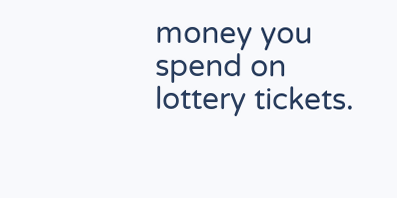money you spend on lottery tickets.